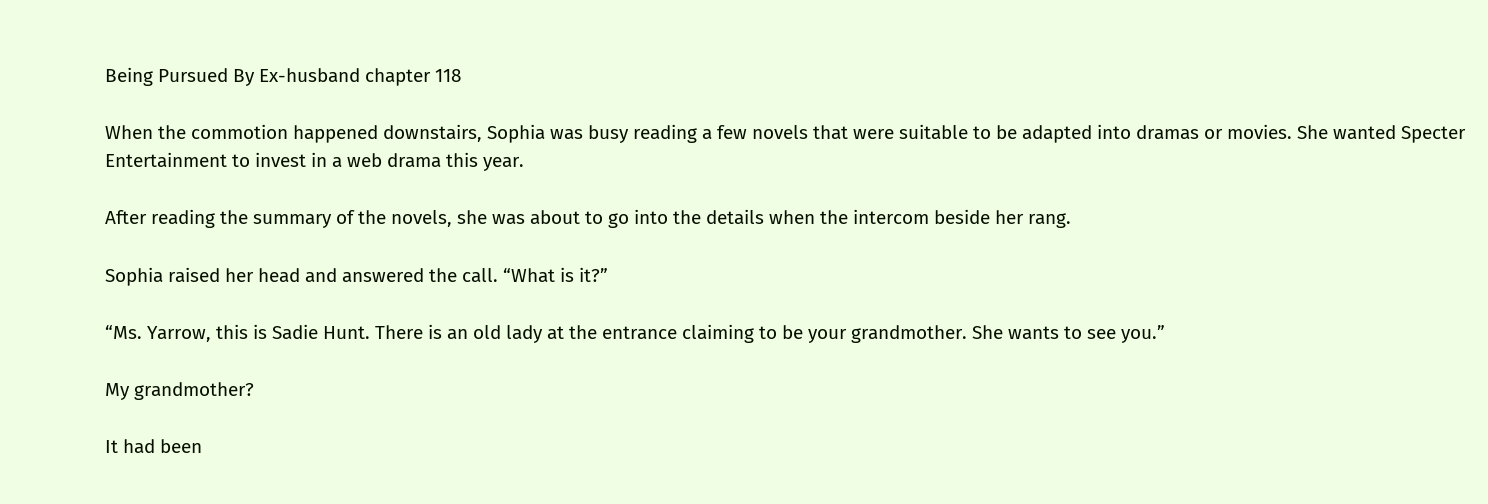Being Pursued By Ex-husband chapter 118

When the commotion happened downstairs, Sophia was busy reading a few novels that were suitable to be adapted into dramas or movies. She wanted Specter Entertainment to invest in a web drama this year.

After reading the summary of the novels, she was about to go into the details when the intercom beside her rang.

Sophia raised her head and answered the call. “What is it?”

“Ms. Yarrow, this is Sadie Hunt. There is an old lady at the entrance claiming to be your grandmother. She wants to see you.”

My grandmother?

It had been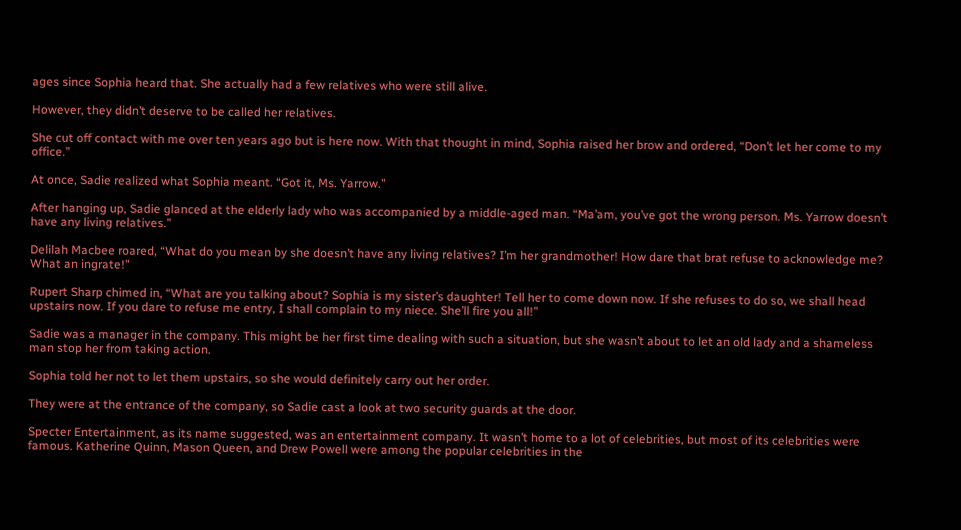ages since Sophia heard that. She actually had a few relatives who were still alive.

However, they didn’t deserve to be called her relatives.

She cut off contact with me over ten years ago but is here now. With that thought in mind, Sophia raised her brow and ordered, “Don’t let her come to my office.”

At once, Sadie realized what Sophia meant. “Got it, Ms. Yarrow.”

After hanging up, Sadie glanced at the elderly lady who was accompanied by a middle-aged man. “Ma’am, you’ve got the wrong person. Ms. Yarrow doesn’t have any living relatives.”

Delilah Macbee roared, “What do you mean by she doesn’t have any living relatives? I’m her grandmother! How dare that brat refuse to acknowledge me? What an ingrate!”

Rupert Sharp chimed in, “What are you talking about? Sophia is my sister’s daughter! Tell her to come down now. If she refuses to do so, we shall head upstairs now. If you dare to refuse me entry, I shall complain to my niece. She’ll fire you all!”

Sadie was a manager in the company. This might be her first time dealing with such a situation, but she wasn’t about to let an old lady and a shameless man stop her from taking action.

Sophia told her not to let them upstairs, so she would definitely carry out her order.

They were at the entrance of the company, so Sadie cast a look at two security guards at the door.

Specter Entertainment, as its name suggested, was an entertainment company. It wasn’t home to a lot of celebrities, but most of its celebrities were famous. Katherine Quinn, Mason Queen, and Drew Powell were among the popular celebrities in the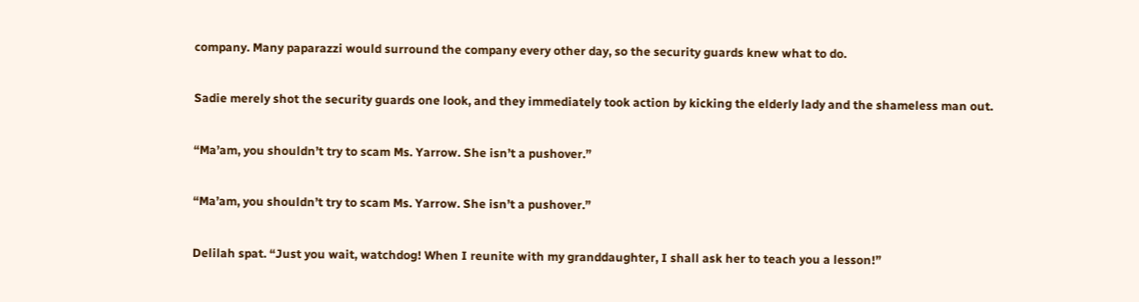company. Many paparazzi would surround the company every other day, so the security guards knew what to do.

Sadie merely shot the security guards one look, and they immediately took action by kicking the elderly lady and the shameless man out.

“Ma’am, you shouldn’t try to scam Ms. Yarrow. She isn’t a pushover.”

“Ma’am, you shouldn’t try to scam Ms. Yarrow. She isn’t a pushover.”

Delilah spat. “Just you wait, watchdog! When I reunite with my granddaughter, I shall ask her to teach you a lesson!”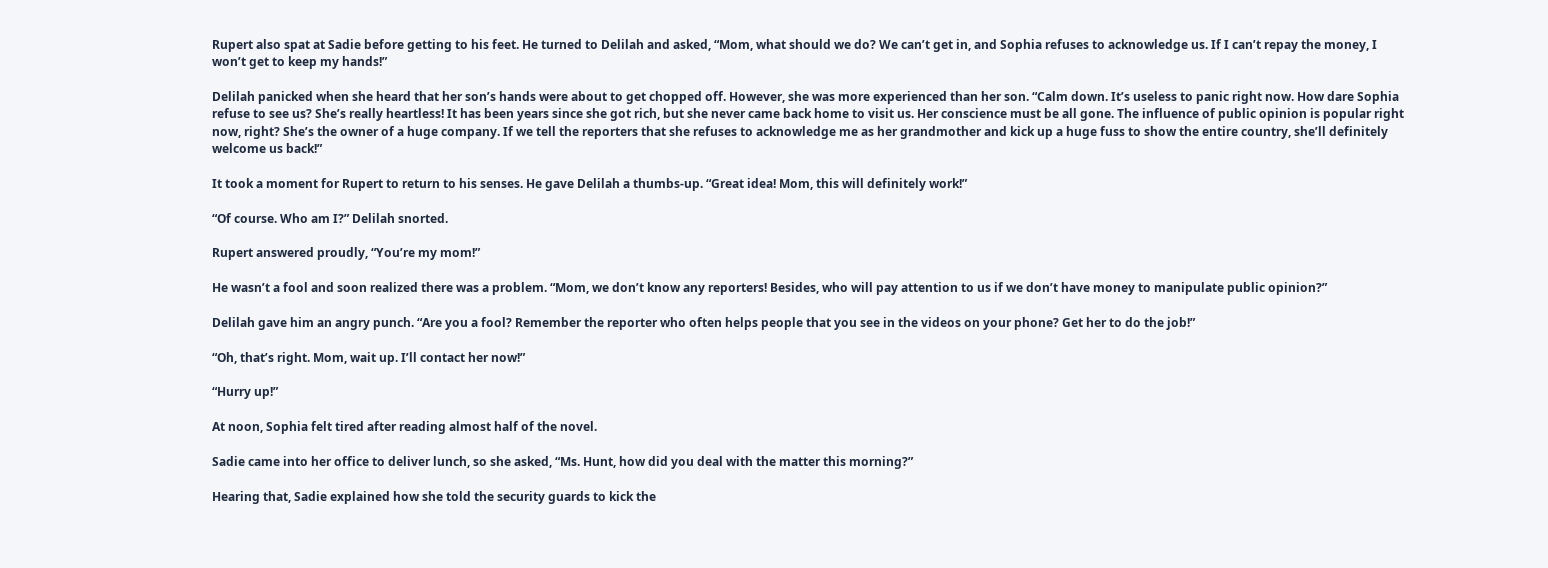Rupert also spat at Sadie before getting to his feet. He turned to Delilah and asked, “Mom, what should we do? We can’t get in, and Sophia refuses to acknowledge us. If I can’t repay the money, I won’t get to keep my hands!”

Delilah panicked when she heard that her son’s hands were about to get chopped off. However, she was more experienced than her son. “Calm down. It’s useless to panic right now. How dare Sophia refuse to see us? She’s really heartless! It has been years since she got rich, but she never came back home to visit us. Her conscience must be all gone. The influence of public opinion is popular right now, right? She’s the owner of a huge company. If we tell the reporters that she refuses to acknowledge me as her grandmother and kick up a huge fuss to show the entire country, she’ll definitely welcome us back!”

It took a moment for Rupert to return to his senses. He gave Delilah a thumbs-up. “Great idea! Mom, this will definitely work!”

“Of course. Who am I?” Delilah snorted.

Rupert answered proudly, “You’re my mom!”

He wasn’t a fool and soon realized there was a problem. “Mom, we don’t know any reporters! Besides, who will pay attention to us if we don’t have money to manipulate public opinion?”

Delilah gave him an angry punch. “Are you a fool? Remember the reporter who often helps people that you see in the videos on your phone? Get her to do the job!”

“Oh, that’s right. Mom, wait up. I’ll contact her now!”

“Hurry up!”

At noon, Sophia felt tired after reading almost half of the novel.

Sadie came into her office to deliver lunch, so she asked, “Ms. Hunt, how did you deal with the matter this morning?”

Hearing that, Sadie explained how she told the security guards to kick the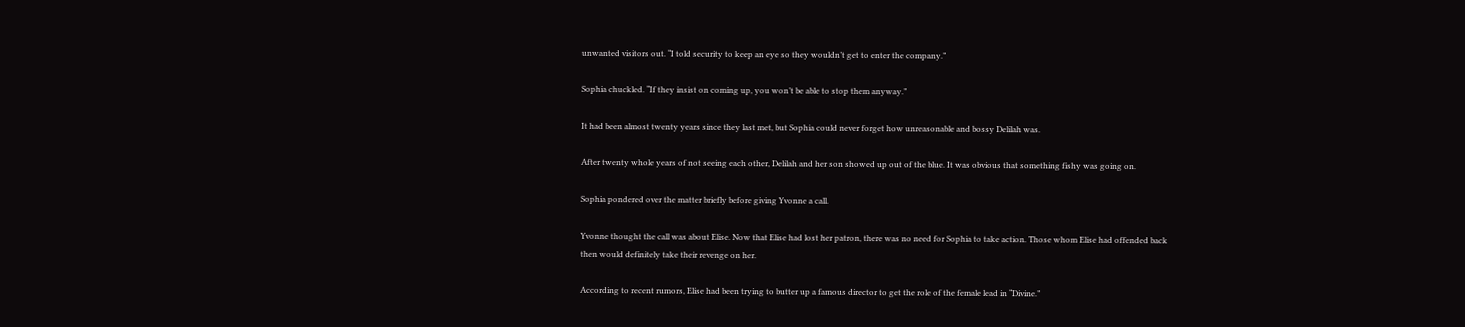unwanted visitors out. “I told security to keep an eye so they wouldn’t get to enter the company.”

Sophia chuckled. “If they insist on coming up, you won’t be able to stop them anyway.”

It had been almost twenty years since they last met, but Sophia could never forget how unreasonable and bossy Delilah was.

After twenty whole years of not seeing each other, Delilah and her son showed up out of the blue. It was obvious that something fishy was going on.

Sophia pondered over the matter briefly before giving Yvonne a call.

Yvonne thought the call was about Elise. Now that Elise had lost her patron, there was no need for Sophia to take action. Those whom Elise had offended back then would definitely take their revenge on her.

According to recent rumors, Elise had been trying to butter up a famous director to get the role of the female lead in “Divine.”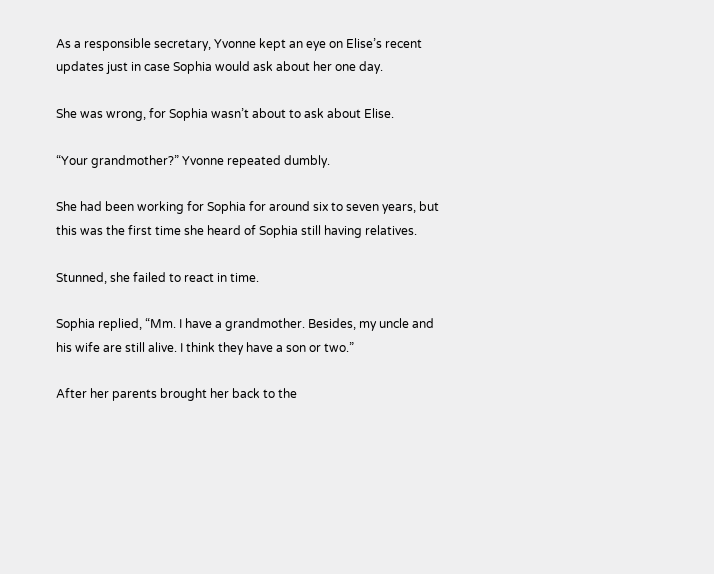As a responsible secretary, Yvonne kept an eye on Elise’s recent updates just in case Sophia would ask about her one day.

She was wrong, for Sophia wasn’t about to ask about Elise.

“Your grandmother?” Yvonne repeated dumbly.

She had been working for Sophia for around six to seven years, but this was the first time she heard of Sophia still having relatives.

Stunned, she failed to react in time.

Sophia replied, “Mm. I have a grandmother. Besides, my uncle and his wife are still alive. I think they have a son or two.”

After her parents brought her back to the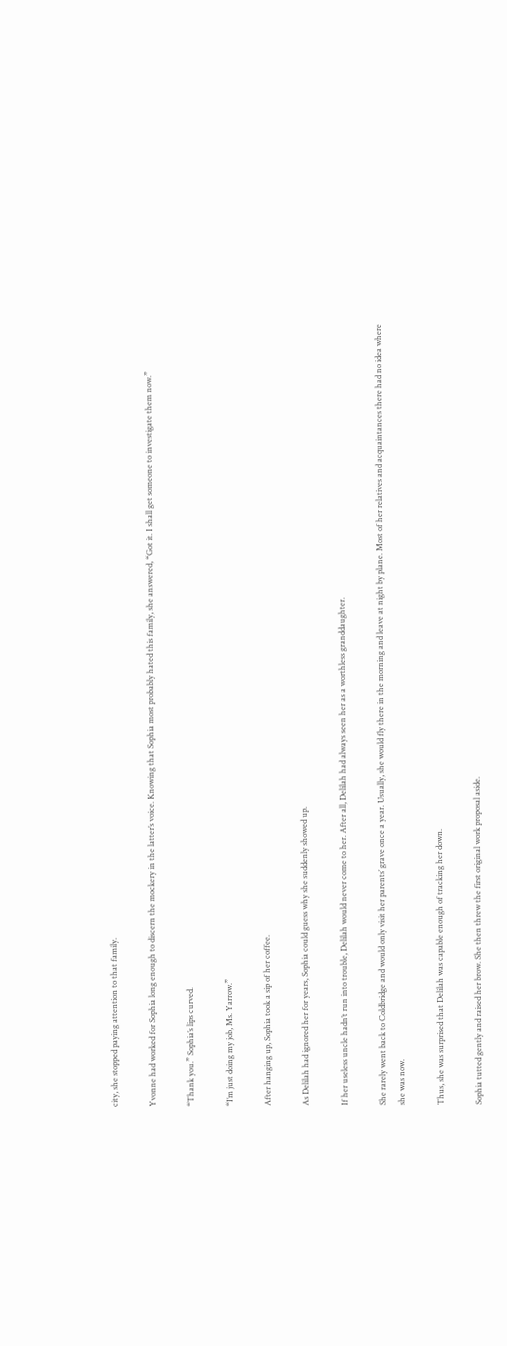city, she stopped paying attention to that family.

Yvonne had worked for Sophia long enough to discern the mockery in the latter’s voice. Knowing that Sophia most probably hated this family, she answered, “Got it. I shall get someone to investigate them now.”

“Thank you.” Sophia’s lips curved.

“I’m just doing my job, Ms. Yarrow.”

After hanging up, Sophia took a sip of her coffee.

As Delilah had ignored her for years, Sophia could guess why she suddenly showed up.

If her useless uncle hadn’t run into trouble, Delilah would never come to her. After all, Delilah had always seen her as a worthless granddaughter.

She rarely went back to Coldbridge and would only visit her parents’ grave once a year. Usually, she would fly there in the morning and leave at night by plane. Most of her relatives and acquaintances there had no idea where she was now.

Thus, she was surprised that Delilah was capable enough of tracking her down.

Sophia tutted gently and raised her brow. She then threw the first original work proposal aside.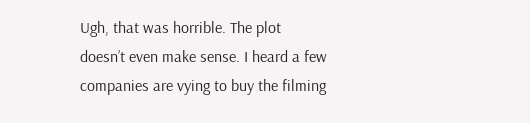Ugh, that was horrible. The plot doesn’t even make sense. I heard a few companies are vying to buy the filming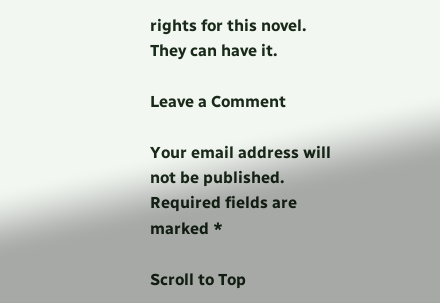rights for this novel. They can have it.

Leave a Comment

Your email address will not be published. Required fields are marked *

Scroll to Top